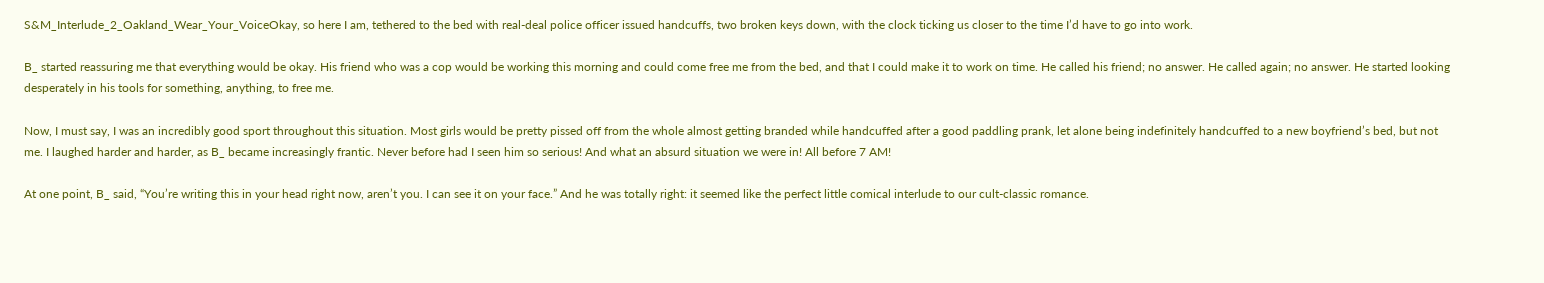S&M_Interlude_2_Oakland_Wear_Your_VoiceOkay, so here I am, tethered to the bed with real-deal police officer issued handcuffs, two broken keys down, with the clock ticking us closer to the time I’d have to go into work.

B_ started reassuring me that everything would be okay. His friend who was a cop would be working this morning and could come free me from the bed, and that I could make it to work on time. He called his friend; no answer. He called again; no answer. He started looking desperately in his tools for something, anything, to free me.

Now, I must say, I was an incredibly good sport throughout this situation. Most girls would be pretty pissed off from the whole almost getting branded while handcuffed after a good paddling prank, let alone being indefinitely handcuffed to a new boyfriend’s bed, but not me. I laughed harder and harder, as B_ became increasingly frantic. Never before had I seen him so serious! And what an absurd situation we were in! All before 7 AM!

At one point, B_ said, “You’re writing this in your head right now, aren’t you. I can see it on your face.” And he was totally right: it seemed like the perfect little comical interlude to our cult-classic romance.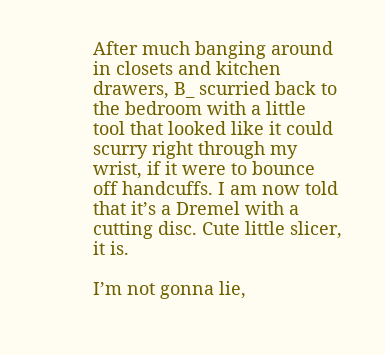After much banging around in closets and kitchen drawers, B_ scurried back to the bedroom with a little tool that looked like it could scurry right through my wrist, if it were to bounce off handcuffs. I am now told that it’s a Dremel with a cutting disc. Cute little slicer, it is.

I’m not gonna lie,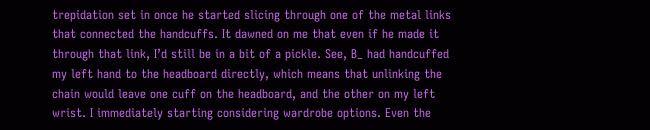trepidation set in once he started slicing through one of the metal links that connected the handcuffs. It dawned on me that even if he made it through that link, I’d still be in a bit of a pickle. See, B_ had handcuffed my left hand to the headboard directly, which means that unlinking the chain would leave one cuff on the headboard, and the other on my left wrist. I immediately starting considering wardrobe options. Even the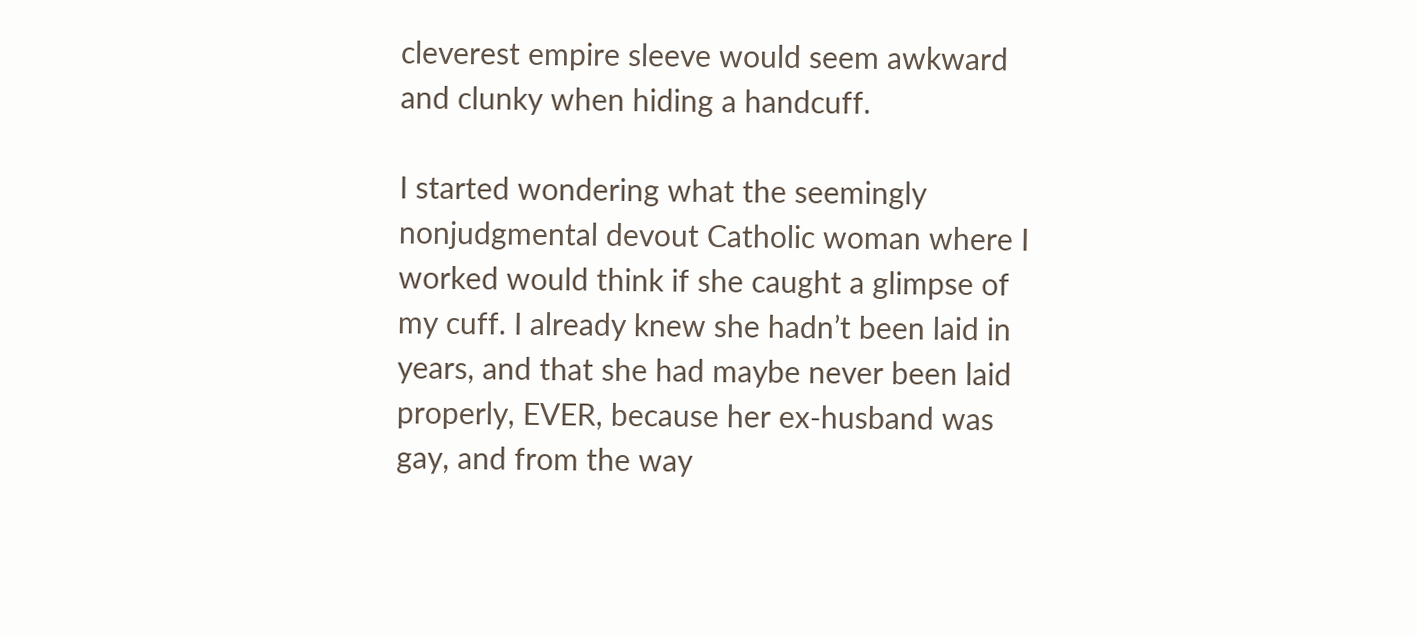cleverest empire sleeve would seem awkward and clunky when hiding a handcuff.

I started wondering what the seemingly nonjudgmental devout Catholic woman where I worked would think if she caught a glimpse of my cuff. I already knew she hadn’t been laid in years, and that she had maybe never been laid properly, EVER, because her ex-husband was gay, and from the way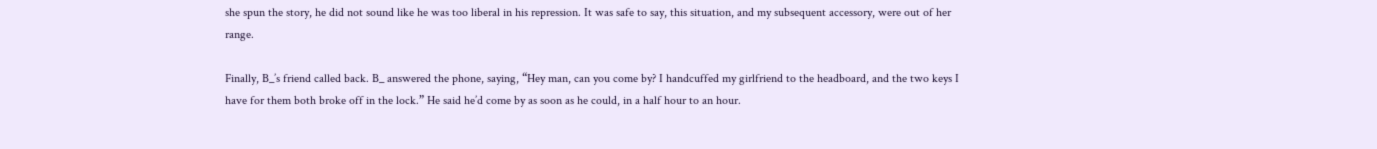she spun the story, he did not sound like he was too liberal in his repression. It was safe to say, this situation, and my subsequent accessory, were out of her range.

Finally, B_’s friend called back. B_ answered the phone, saying, “Hey man, can you come by? I handcuffed my girlfriend to the headboard, and the two keys I have for them both broke off in the lock.” He said he’d come by as soon as he could, in a half hour to an hour.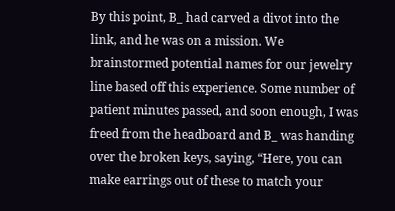By this point, B_ had carved a divot into the link, and he was on a mission. We brainstormed potential names for our jewelry line based off this experience. Some number of patient minutes passed, and soon enough, I was freed from the headboard and B_ was handing over the broken keys, saying, “Here, you can make earrings out of these to match your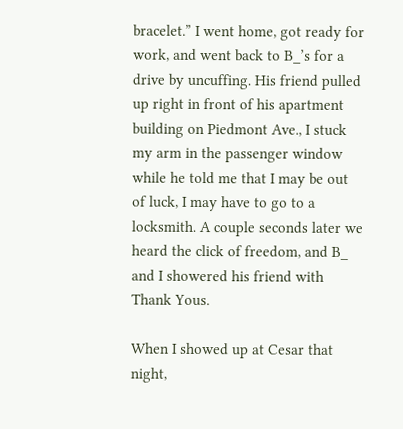bracelet.” I went home, got ready for work, and went back to B_’s for a drive by uncuffing. His friend pulled up right in front of his apartment building on Piedmont Ave., I stuck my arm in the passenger window while he told me that I may be out of luck, I may have to go to a locksmith. A couple seconds later we heard the click of freedom, and B_ and I showered his friend with Thank Yous.

When I showed up at Cesar that night,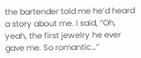the bartender told me he’d heard a story about me. I said, “Oh, yeah, the first jewelry he ever gave me. So romantic…”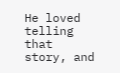He loved telling that story, and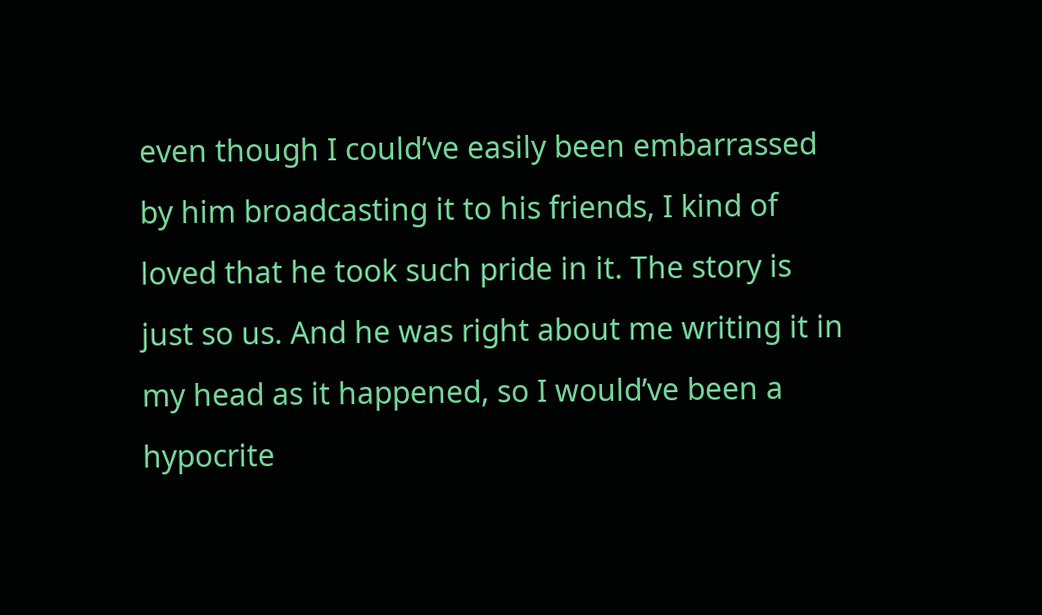even though I could’ve easily been embarrassed by him broadcasting it to his friends, I kind of loved that he took such pride in it. The story is just so us. And he was right about me writing it in my head as it happened, so I would’ve been a hypocrite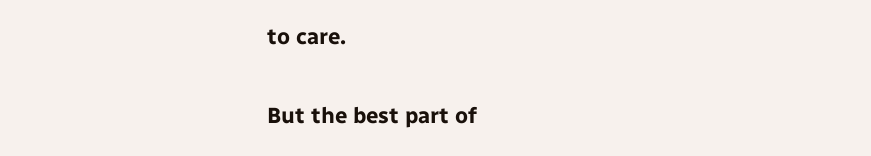to care.

But the best part of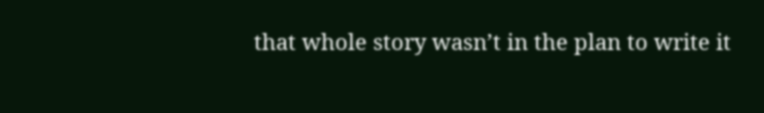that whole story wasn’t in the plan to write it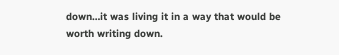down…it was living it in a way that would be worth writing down.